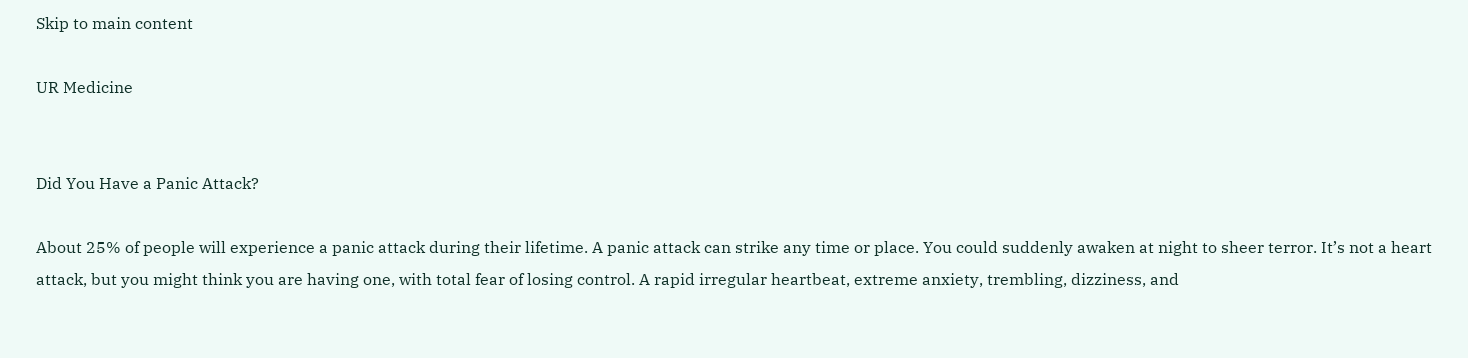Skip to main content

UR Medicine


Did You Have a Panic Attack?

About 25% of people will experience a panic attack during their lifetime. A panic attack can strike any time or place. You could suddenly awaken at night to sheer terror. It’s not a heart attack, but you might think you are having one, with total fear of losing control. A rapid irregular heartbeat, extreme anxiety, trembling, dizziness, and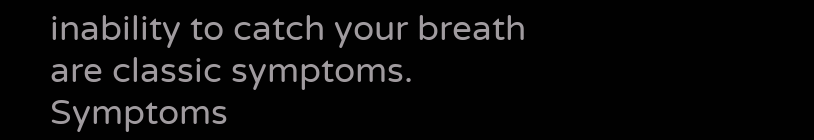inability to catch your breath are classic symptoms. Symptoms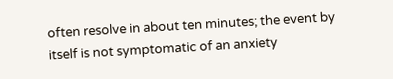often resolve in about ten minutes; the event by itself is not symptomatic of an anxiety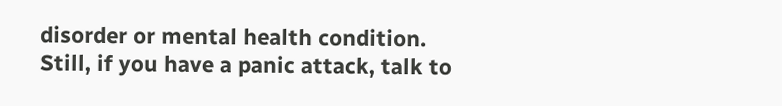disorder or mental health condition. Still, if you have a panic attack, talk to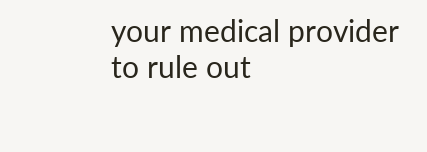your medical provider to rule out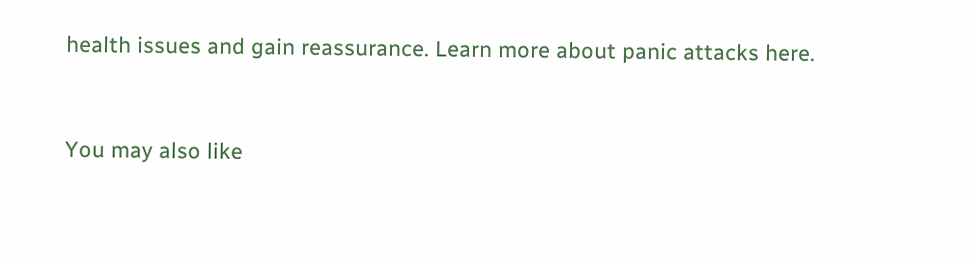health issues and gain reassurance. Learn more about panic attacks here.


You may also like